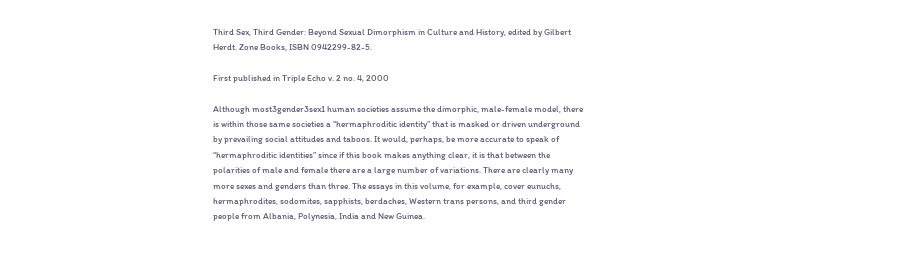Third Sex, Third Gender: Beyond Sexual Dimorphism in Culture and History, edited by Gilbert Herdt. Zone Books, ISBN 0942299-82-5.

First published in Triple Echo v. 2 no. 4, 2000

Although most3gender3sex1 human societies assume the dimorphic, male-female model, there is within those same societies a “hermaphroditic identity” that is masked or driven underground by prevailing social attitudes and taboos. It would, perhaps, be more accurate to speak of “hermaphroditic identities” since if this book makes anything clear, it is that between the polarities of male and female there are a large number of variations. There are clearly many more sexes and genders than three. The essays in this volume, for example, cover eunuchs, hermaphrodites, sodomites, sapphists, berdaches, Western trans persons, and third gender people from Albania, Polynesia, India and New Guinea.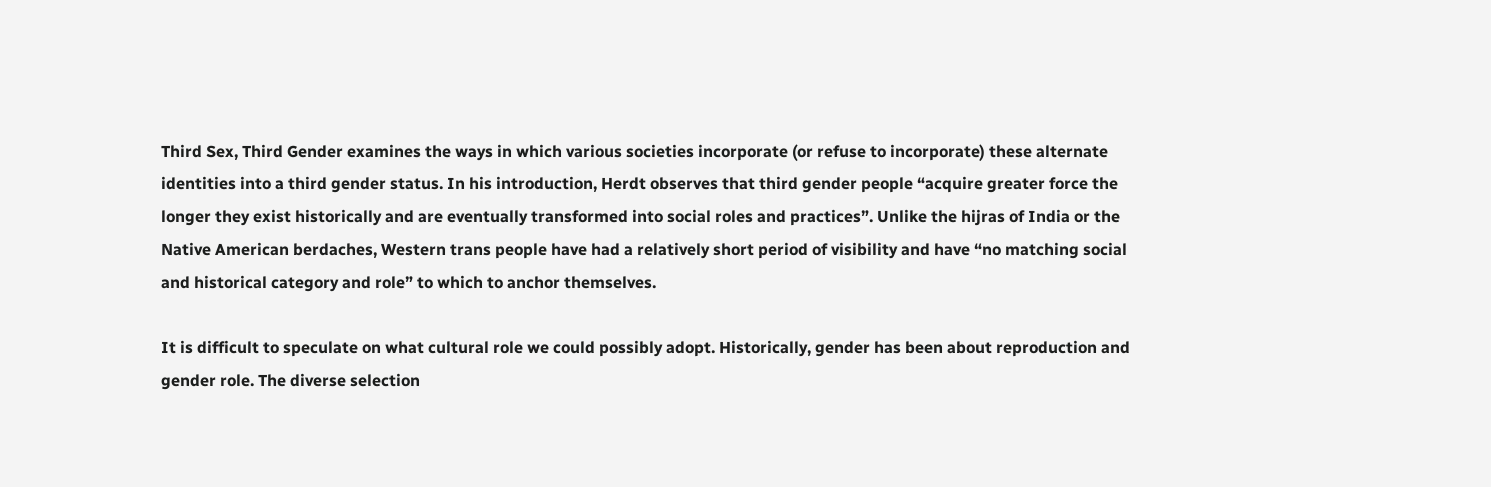Third Sex, Third Gender examines the ways in which various societies incorporate (or refuse to incorporate) these alternate identities into a third gender status. In his introduction, Herdt observes that third gender people “acquire greater force the longer they exist historically and are eventually transformed into social roles and practices”. Unlike the hijras of India or the Native American berdaches, Western trans people have had a relatively short period of visibility and have “no matching social and historical category and role” to which to anchor themselves.

It is difficult to speculate on what cultural role we could possibly adopt. Historically, gender has been about reproduction and gender role. The diverse selection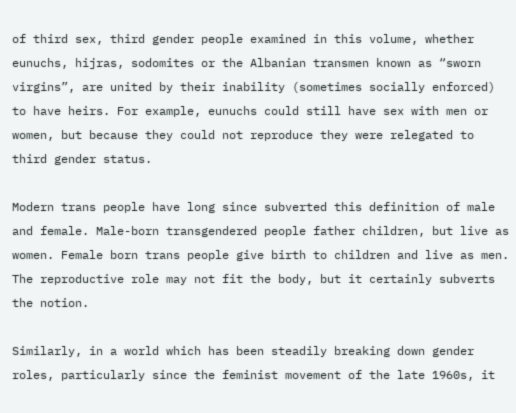of third sex, third gender people examined in this volume, whether eunuchs, hijras, sodomites or the Albanian transmen known as “sworn virgins”, are united by their inability (sometimes socially enforced) to have heirs. For example, eunuchs could still have sex with men or women, but because they could not reproduce they were relegated to third gender status.

Modern trans people have long since subverted this definition of male and female. Male-born transgendered people father children, but live as women. Female born trans people give birth to children and live as men. The reproductive role may not fit the body, but it certainly subverts the notion.

Similarly, in a world which has been steadily breaking down gender roles, particularly since the feminist movement of the late 1960s, it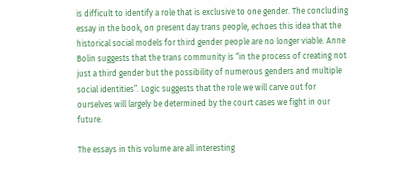is difficult to identify a role that is exclusive to one gender. The concluding essay in the book, on present day trans people, echoes this idea that the historical social models for third gender people are no longer viable. Anne Bolin suggests that the trans community is “in the process of creating not just a third gender but the possibility of numerous genders and multiple social identities”. Logic suggests that the role we will carve out for ourselves will largely be determined by the court cases we fight in our future.

The essays in this volume are all interesting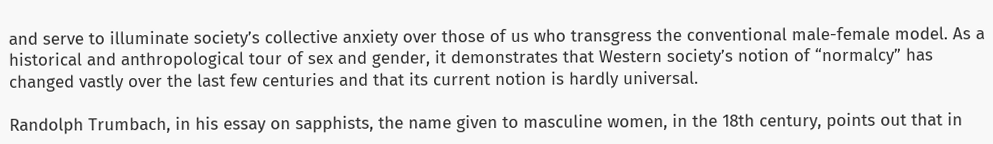and serve to illuminate society’s collective anxiety over those of us who transgress the conventional male-female model. As a historical and anthropological tour of sex and gender, it demonstrates that Western society’s notion of “normalcy” has changed vastly over the last few centuries and that its current notion is hardly universal.

Randolph Trumbach, in his essay on sapphists, the name given to masculine women, in the 18th century, points out that in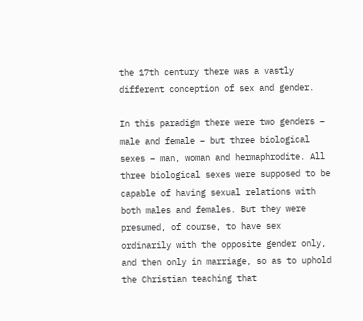the 17th century there was a vastly different conception of sex and gender.

In this paradigm there were two genders – male and female – but three biological sexes – man, woman and hermaphrodite. All three biological sexes were supposed to be capable of having sexual relations with both males and females. But they were presumed, of course, to have sex ordinarily with the opposite gender only, and then only in marriage, so as to uphold the Christian teaching that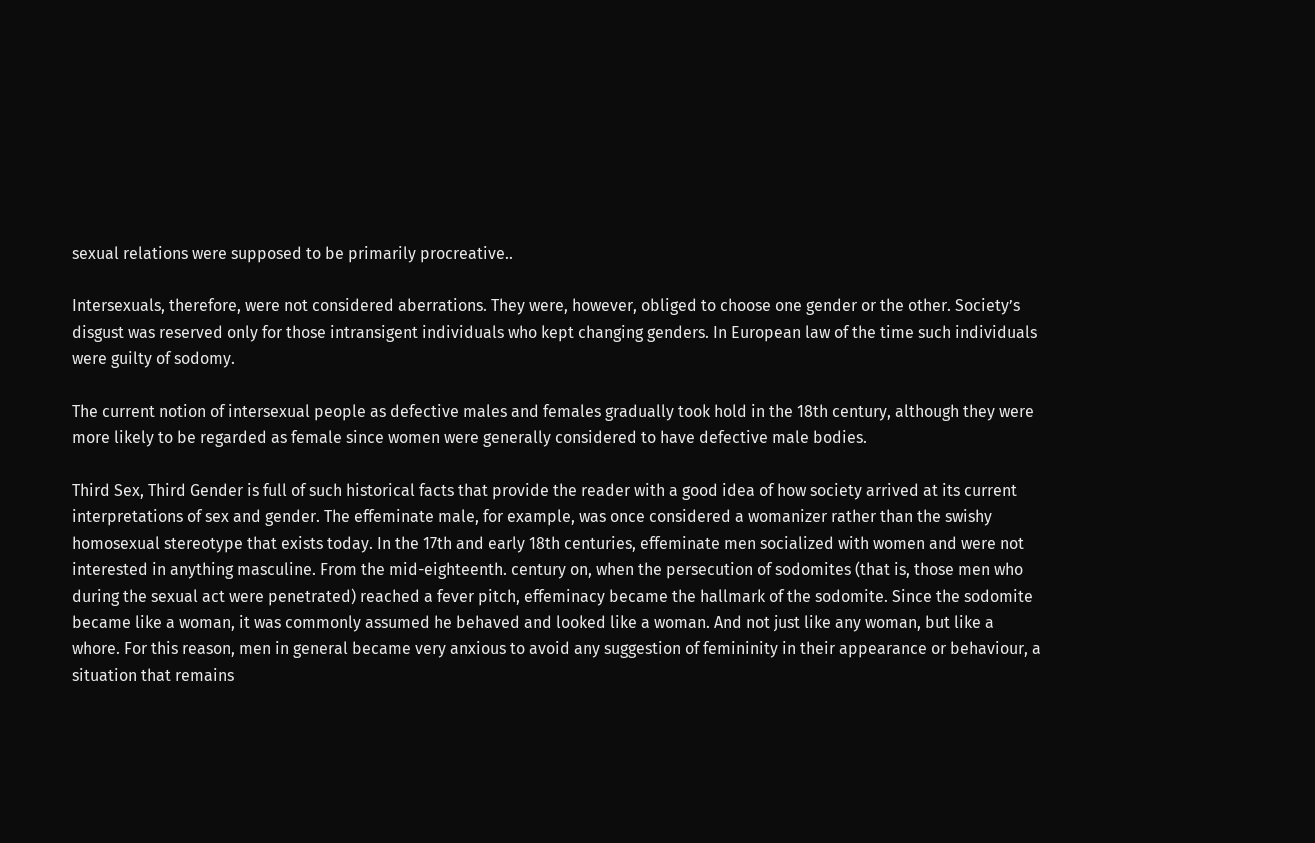sexual relations were supposed to be primarily procreative..

Intersexuals, therefore, were not considered aberrations. They were, however, obliged to choose one gender or the other. Society’s disgust was reserved only for those intransigent individuals who kept changing genders. In European law of the time such individuals were guilty of sodomy.

The current notion of intersexual people as defective males and females gradually took hold in the 18th century, although they were more likely to be regarded as female since women were generally considered to have defective male bodies.

Third Sex, Third Gender is full of such historical facts that provide the reader with a good idea of how society arrived at its current interpretations of sex and gender. The effeminate male, for example, was once considered a womanizer rather than the swishy homosexual stereotype that exists today. In the 17th and early 18th centuries, effeminate men socialized with women and were not interested in anything masculine. From the mid-eighteenth. century on, when the persecution of sodomites (that is, those men who during the sexual act were penetrated) reached a fever pitch, effeminacy became the hallmark of the sodomite. Since the sodomite became like a woman, it was commonly assumed he behaved and looked like a woman. And not just like any woman, but like a whore. For this reason, men in general became very anxious to avoid any suggestion of femininity in their appearance or behaviour, a situation that remains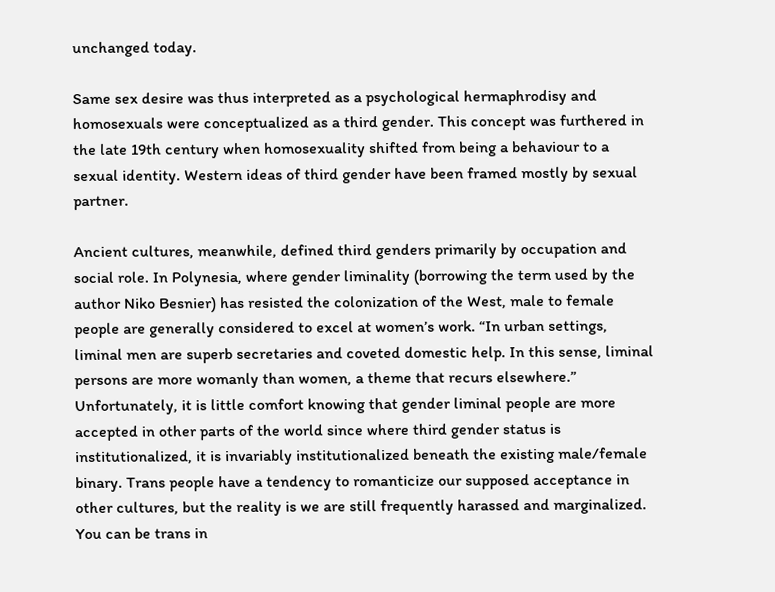unchanged today.

Same sex desire was thus interpreted as a psychological hermaphrodisy and homosexuals were conceptualized as a third gender. This concept was furthered in the late 19th century when homosexuality shifted from being a behaviour to a sexual identity. Western ideas of third gender have been framed mostly by sexual partner.

Ancient cultures, meanwhile, defined third genders primarily by occupation and social role. In Polynesia, where gender liminality (borrowing the term used by the author Niko Besnier) has resisted the colonization of the West, male to female people are generally considered to excel at women’s work. “In urban settings, liminal men are superb secretaries and coveted domestic help. In this sense, liminal persons are more womanly than women, a theme that recurs elsewhere.” Unfortunately, it is little comfort knowing that gender liminal people are more accepted in other parts of the world since where third gender status is institutionalized, it is invariably institutionalized beneath the existing male/female binary. Trans people have a tendency to romanticize our supposed acceptance in other cultures, but the reality is we are still frequently harassed and marginalized. You can be trans in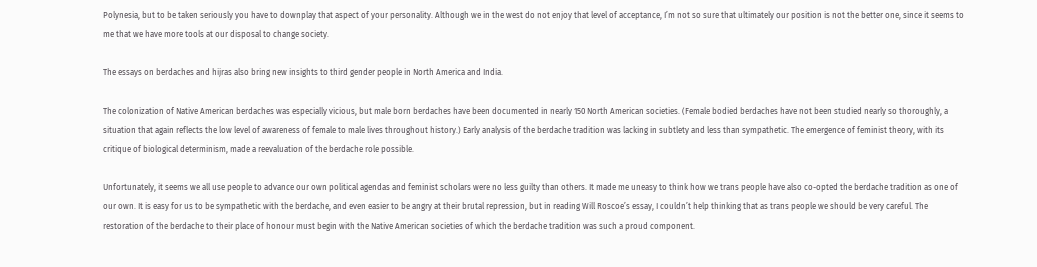Polynesia, but to be taken seriously you have to downplay that aspect of your personality. Although we in the west do not enjoy that level of acceptance, I’m not so sure that ultimately our position is not the better one, since it seems to me that we have more tools at our disposal to change society.

The essays on berdaches and hijras also bring new insights to third gender people in North America and India.

The colonization of Native American berdaches was especially vicious, but male born berdaches have been documented in nearly 150 North American societies. (Female bodied berdaches have not been studied nearly so thoroughly, a situation that again reflects the low level of awareness of female to male lives throughout history.) Early analysis of the berdache tradition was lacking in subtlety and less than sympathetic. The emergence of feminist theory, with its critique of biological determinism, made a reevaluation of the berdache role possible.

Unfortunately, it seems we all use people to advance our own political agendas and feminist scholars were no less guilty than others. It made me uneasy to think how we trans people have also co-opted the berdache tradition as one of our own. It is easy for us to be sympathetic with the berdache, and even easier to be angry at their brutal repression, but in reading Will Roscoe’s essay, I couldn’t help thinking that as trans people we should be very careful. The restoration of the berdache to their place of honour must begin with the Native American societies of which the berdache tradition was such a proud component.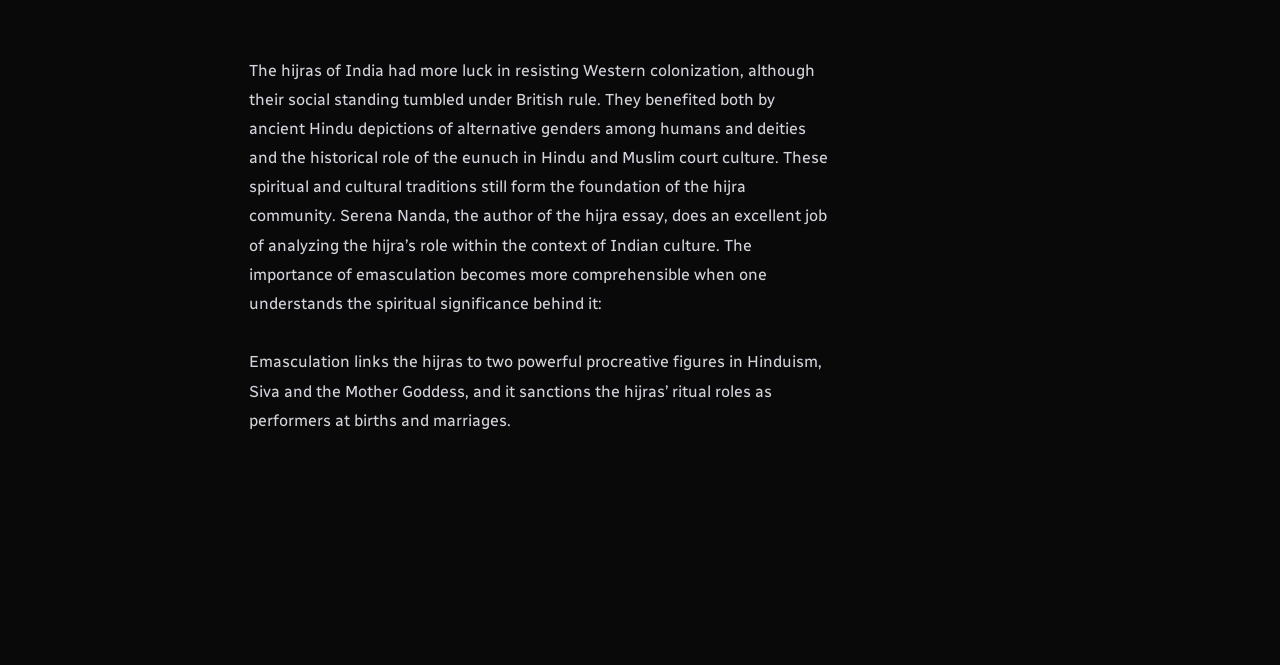The hijras of India had more luck in resisting Western colonization, although their social standing tumbled under British rule. They benefited both by ancient Hindu depictions of alternative genders among humans and deities and the historical role of the eunuch in Hindu and Muslim court culture. These spiritual and cultural traditions still form the foundation of the hijra community. Serena Nanda, the author of the hijra essay, does an excellent job of analyzing the hijra’s role within the context of Indian culture. The importance of emasculation becomes more comprehensible when one understands the spiritual significance behind it:

Emasculation links the hijras to two powerful procreative figures in Hinduism, Siva and the Mother Goddess, and it sanctions the hijras’ ritual roles as performers at births and marriages.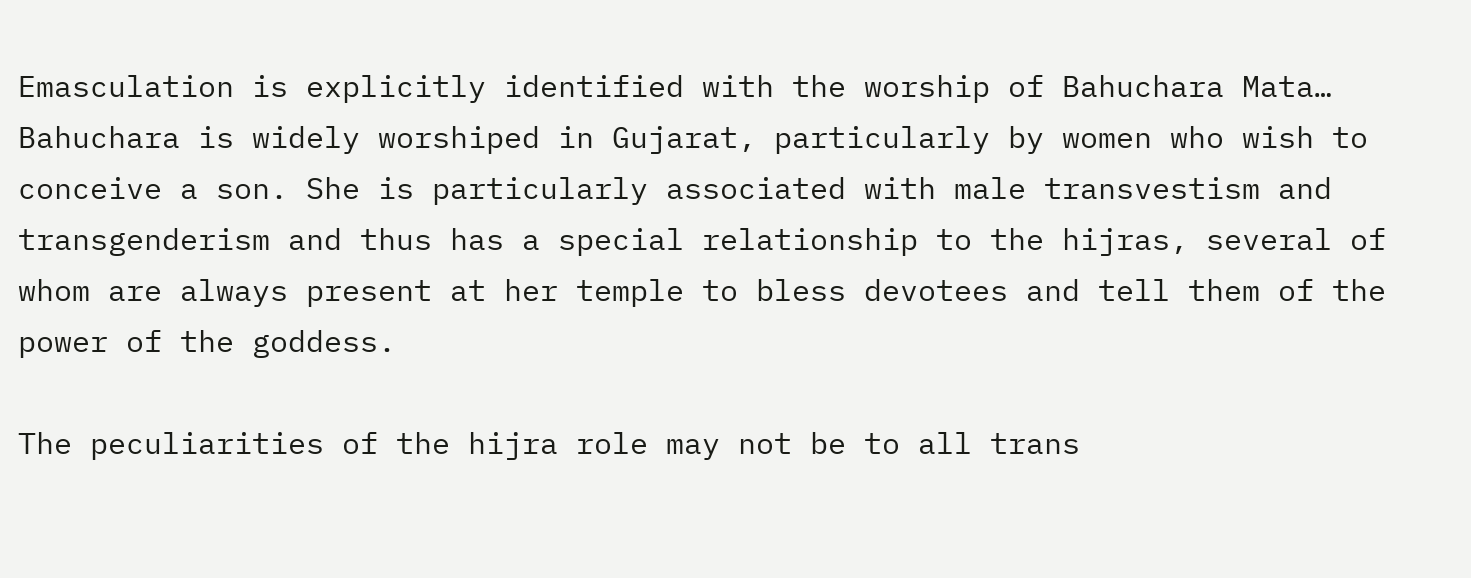Emasculation is explicitly identified with the worship of Bahuchara Mata… Bahuchara is widely worshiped in Gujarat, particularly by women who wish to conceive a son. She is particularly associated with male transvestism and transgenderism and thus has a special relationship to the hijras, several of whom are always present at her temple to bless devotees and tell them of the power of the goddess.

The peculiarities of the hijra role may not be to all trans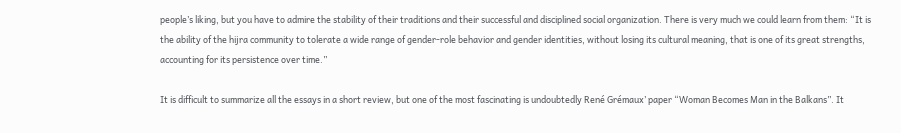people’s liking, but you have to admire the stability of their traditions and their successful and disciplined social organization. There is very much we could learn from them: “It is the ability of the hijra community to tolerate a wide range of gender-role behavior and gender identities, without losing its cultural meaning, that is one of its great strengths, accounting for its persistence over time.”

It is difficult to summarize all the essays in a short review, but one of the most fascinating is undoubtedly René Grémaux’ paper “Woman Becomes Man in the Balkans”. It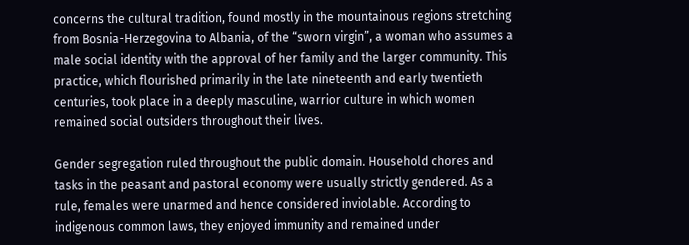concerns the cultural tradition, found mostly in the mountainous regions stretching from Bosnia-Herzegovina to Albania, of the “sworn virgin”, a woman who assumes a male social identity with the approval of her family and the larger community. This practice, which flourished primarily in the late nineteenth and early twentieth centuries, took place in a deeply masculine, warrior culture in which women remained social outsiders throughout their lives.

Gender segregation ruled throughout the public domain. Household chores and tasks in the peasant and pastoral economy were usually strictly gendered. As a rule, females were unarmed and hence considered inviolable. According to indigenous common laws, they enjoyed immunity and remained under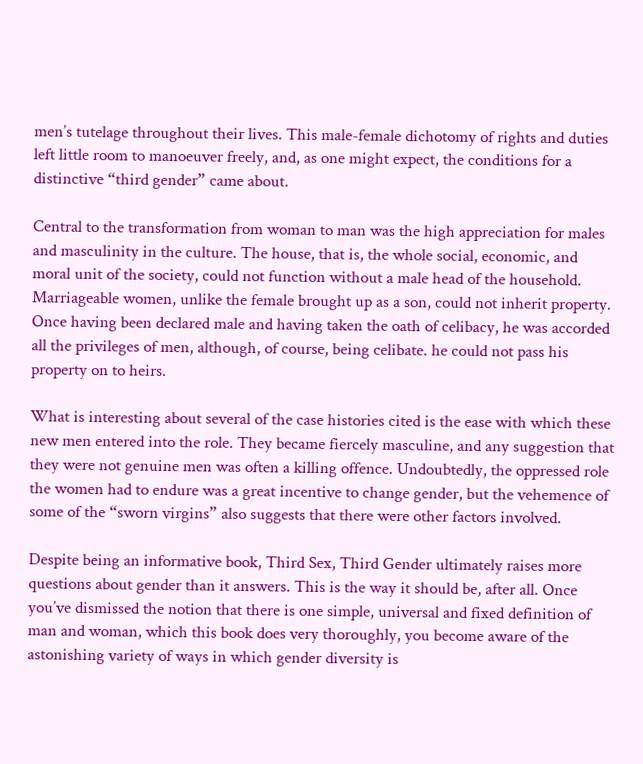men’s tutelage throughout their lives. This male-female dichotomy of rights and duties left little room to manoeuver freely, and, as one might expect, the conditions for a distinctive “third gender” came about.

Central to the transformation from woman to man was the high appreciation for males and masculinity in the culture. The house, that is, the whole social, economic, and moral unit of the society, could not function without a male head of the household. Marriageable women, unlike the female brought up as a son, could not inherit property. Once having been declared male and having taken the oath of celibacy, he was accorded all the privileges of men, although, of course, being celibate. he could not pass his property on to heirs.

What is interesting about several of the case histories cited is the ease with which these new men entered into the role. They became fiercely masculine, and any suggestion that they were not genuine men was often a killing offence. Undoubtedly, the oppressed role the women had to endure was a great incentive to change gender, but the vehemence of some of the “sworn virgins” also suggests that there were other factors involved.

Despite being an informative book, Third Sex, Third Gender ultimately raises more questions about gender than it answers. This is the way it should be, after all. Once you’ve dismissed the notion that there is one simple, universal and fixed definition of man and woman, which this book does very thoroughly, you become aware of the astonishing variety of ways in which gender diversity is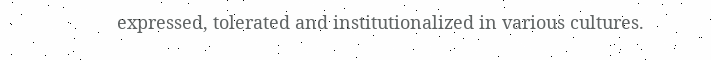expressed, tolerated and institutionalized in various cultures.